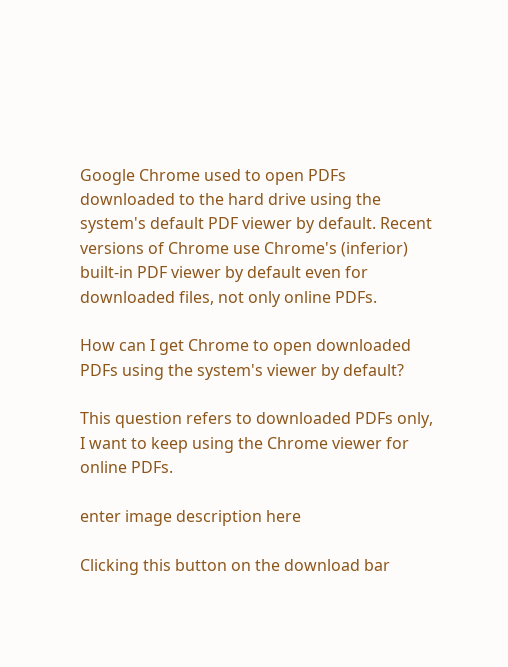Google Chrome used to open PDFs downloaded to the hard drive using the system's default PDF viewer by default. Recent versions of Chrome use Chrome's (inferior) built-in PDF viewer by default even for downloaded files, not only online PDFs.

How can I get Chrome to open downloaded PDFs using the system's viewer by default?

This question refers to downloaded PDFs only, I want to keep using the Chrome viewer for online PDFs.

enter image description here

Clicking this button on the download bar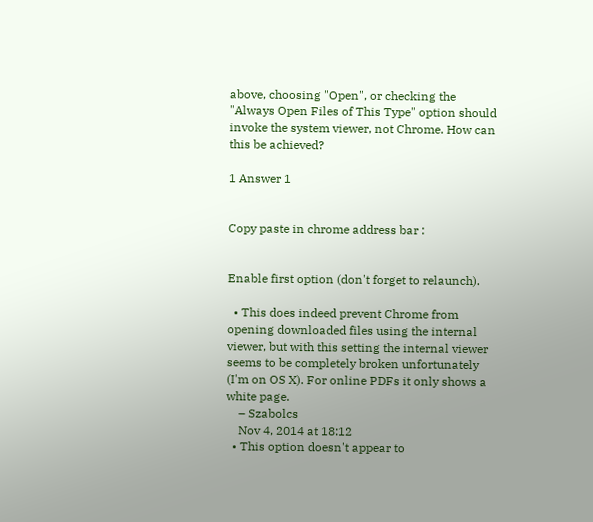above, choosing "Open", or checking the "Always Open Files of This Type" option should invoke the system viewer, not Chrome. How can this be achieved?

1 Answer 1


Copy paste in chrome address bar :


Enable first option (don't forget to relaunch).

  • This does indeed prevent Chrome from opening downloaded files using the internal viewer, but with this setting the internal viewer seems to be completely broken unfortunately (I'm on OS X). For online PDFs it only shows a white page.
    – Szabolcs
    Nov 4, 2014 at 18:12
  • This option doesn't appear to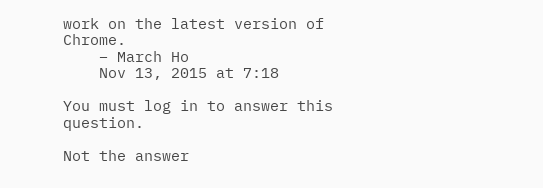work on the latest version of Chrome.
    – March Ho
    Nov 13, 2015 at 7:18

You must log in to answer this question.

Not the answer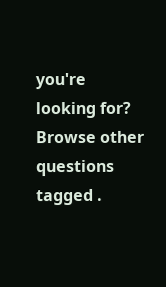you're looking for? Browse other questions tagged .